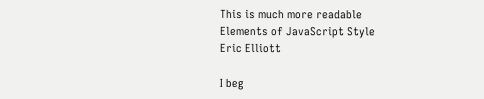This is much more readable
Elements of JavaScript Style
Eric Elliott

I beg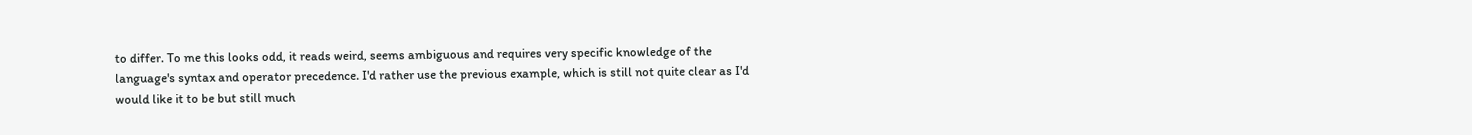to differ. To me this looks odd, it reads weird, seems ambiguous and requires very specific knowledge of the language's syntax and operator precedence. I'd rather use the previous example, which is still not quite clear as I'd would like it to be but still much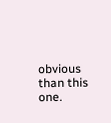obvious than this one.